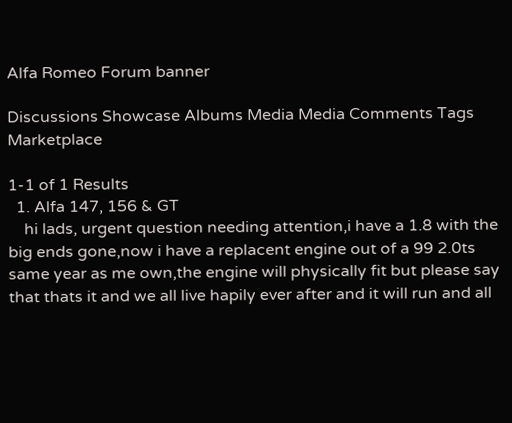Alfa Romeo Forum banner

Discussions Showcase Albums Media Media Comments Tags Marketplace

1-1 of 1 Results
  1. Alfa 147, 156 & GT
    hi lads, urgent question needing attention,i have a 1.8 with the big ends gone,now i have a replacent engine out of a 99 2.0ts same year as me own,the engine will physically fit but please say that thats it and we all live hapily ever after and it will run and all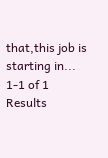that,this job is starting in...
1-1 of 1 Results